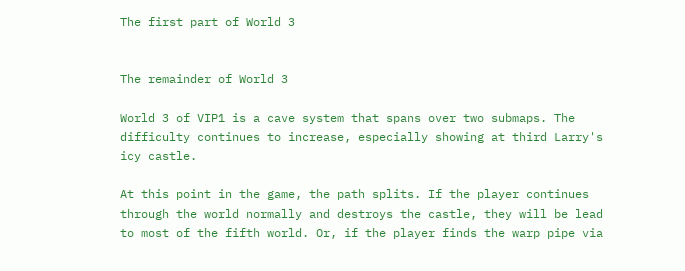The first part of World 3


The remainder of World 3

World 3 of VIP1 is a cave system that spans over two submaps. The difficulty continues to increase, especially showing at third Larry's icy castle.

At this point in the game, the path splits. If the player continues through the world normally and destroys the castle, they will be lead to most of the fifth world. Or, if the player finds the warp pipe via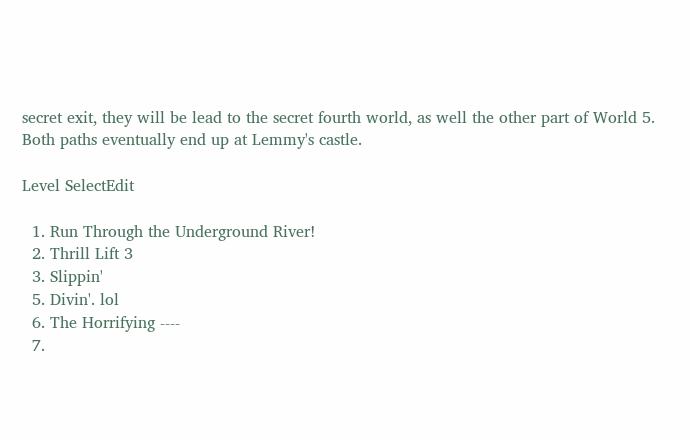secret exit, they will be lead to the secret fourth world, as well the other part of World 5. Both paths eventually end up at Lemmy's castle.

Level SelectEdit

  1. Run Through the Underground River!
  2. Thrill Lift 3
  3. Slippin'
  5. Divin'. lol
  6. The Horrifying ----
  7.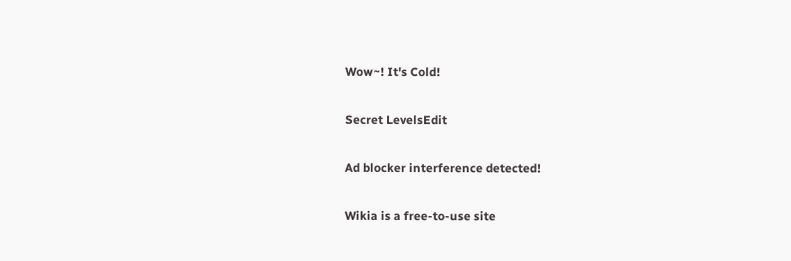Wow~! It's Cold!

Secret LevelsEdit

Ad blocker interference detected!

Wikia is a free-to-use site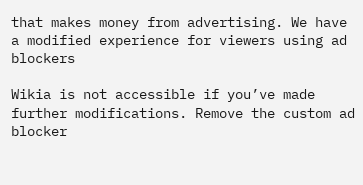that makes money from advertising. We have a modified experience for viewers using ad blockers

Wikia is not accessible if you’ve made further modifications. Remove the custom ad blocker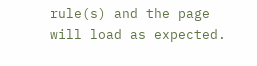rule(s) and the page will load as expected.